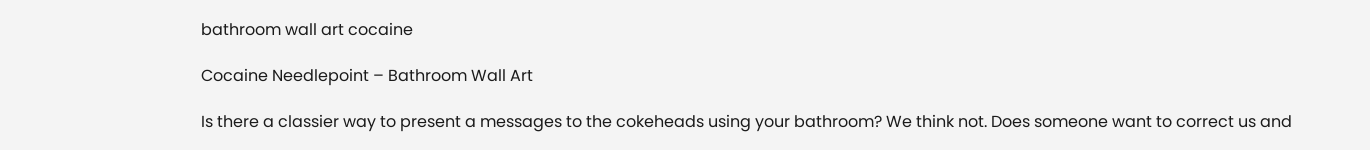bathroom wall art cocaine

Cocaine Needlepoint – Bathroom Wall Art

Is there a classier way to present a messages to the cokeheads using your bathroom? We think not. Does someone want to correct us and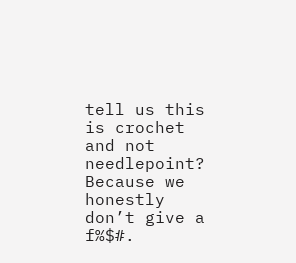tell us this is crochet and not needlepoint? Because we honestly don’t give a f%$#.